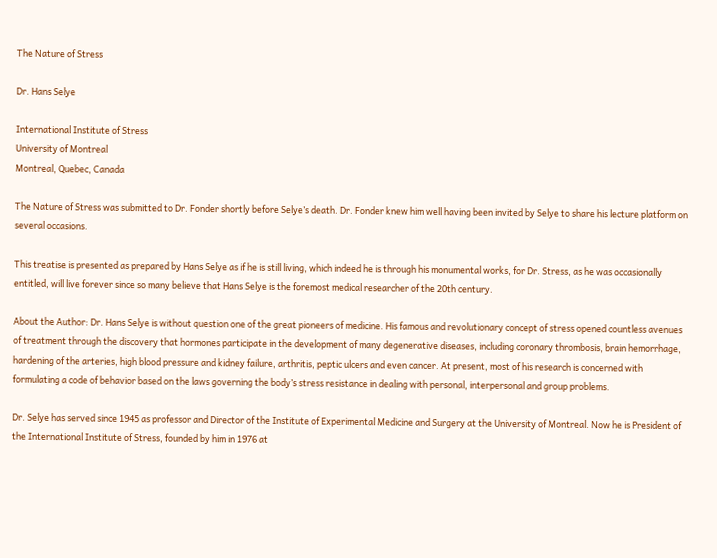The Nature of Stress

Dr. Hans Selye

International Institute of Stress
University of Montreal
Montreal, Quebec, Canada

The Nature of Stress was submitted to Dr. Fonder shortly before Selye’s death. Dr. Fonder knew him well having been invited by Selye to share his lecture platform on several occasions.

This treatise is presented as prepared by Hans Selye as if he is still living, which indeed he is through his monumental works, for Dr. Stress, as he was occasionally entitled, will live forever since so many believe that Hans Selye is the foremost medical researcher of the 20th century.

About the Author: Dr. Hans Selye is without question one of the great pioneers of medicine. His famous and revolutionary concept of stress opened countless avenues of treatment through the discovery that hormones participate in the development of many degenerative diseases, including coronary thrombosis, brain hemorrhage, hardening of the arteries, high blood pressure and kidney failure, arthritis, peptic ulcers and even cancer. At present, most of his research is concerned with formulating a code of behavior based on the laws governing the body’s stress resistance in dealing with personal, interpersonal and group problems.

Dr. Selye has served since 1945 as professor and Director of the Institute of Experimental Medicine and Surgery at the University of Montreal. Now he is President of the International Institute of Stress, founded by him in 1976 at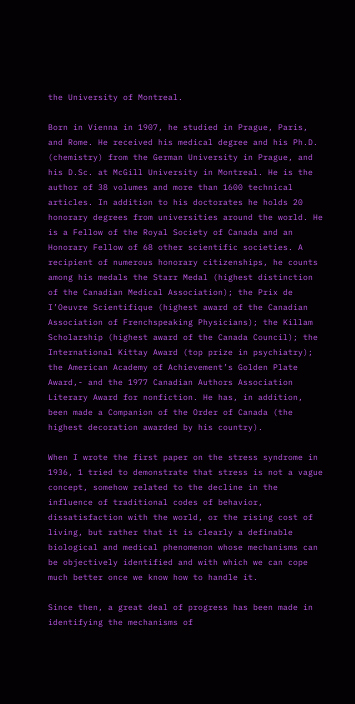the University of Montreal.

Born in Vienna in 1907, he studied in Prague, Paris, and Rome. He received his medical degree and his Ph.D. (chemistry) from the German University in Prague, and his D.Sc. at McGill University in Montreal. He is the author of 38 volumes and more than 1600 technical articles. In addition to his doctorates he holds 20 honorary degrees from universities around the world. He is a Fellow of the Royal Society of Canada and an Honorary Fellow of 68 other scientific societies. A recipient of numerous honorary citizenships, he counts among his medals the Starr Medal (highest distinction of the Canadian Medical Association); the Prix de I’Oeuvre Scientifique (highest award of the Canadian Association of Frenchspeaking Physicians); the Killam Scholarship (highest award of the Canada Council); the International Kittay Award (top prize in psychiatry); the American Academy of Achievement’s Golden Plate Award,- and the 1977 Canadian Authors Association Literary Award for nonfiction. He has, in addition, been made a Companion of the Order of Canada (the highest decoration awarded by his country).

When I wrote the first paper on the stress syndrome in 1936, 1 tried to demonstrate that stress is not a vague concept, somehow related to the decline in the influence of traditional codes of behavior, dissatisfaction with the world, or the rising cost of living, but rather that it is clearly a definable biological and medical phenomenon whose mechanisms can be objectively identified and with which we can cope much better once we know how to handle it.

Since then, a great deal of progress has been made in identifying the mechanisms of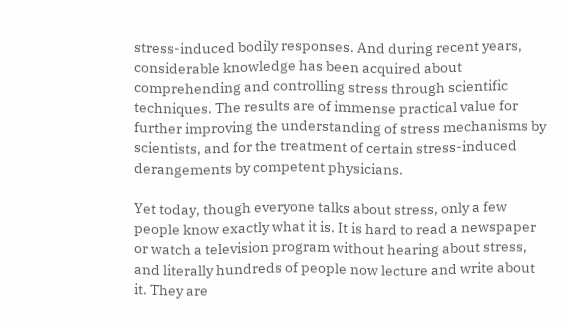stress-induced bodily responses. And during recent years, considerable knowledge has been acquired about comprehending and controlling stress through scientific techniques. The results are of immense practical value for further improving the understanding of stress mechanisms by scientists, and for the treatment of certain stress-induced derangements by competent physicians.

Yet today, though everyone talks about stress, only a few people know exactly what it is. It is hard to read a newspaper or watch a television program without hearing about stress, and literally hundreds of people now lecture and write about it. They are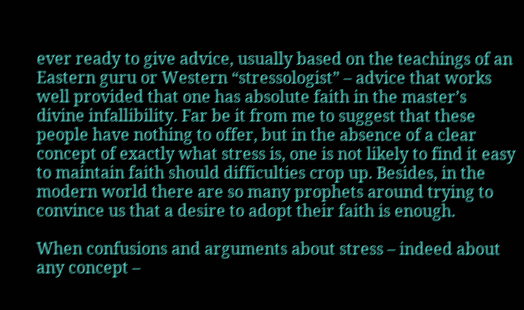ever ready to give advice, usually based on the teachings of an Eastern guru or Western “stressologist” – advice that works well provided that one has absolute faith in the master’s divine infallibility. Far be it from me to suggest that these people have nothing to offer, but in the absence of a clear concept of exactly what stress is, one is not likely to find it easy to maintain faith should difficulties crop up. Besides, in the modern world there are so many prophets around trying to convince us that a desire to adopt their faith is enough.

When confusions and arguments about stress – indeed about any concept –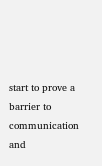start to prove a barrier to communication and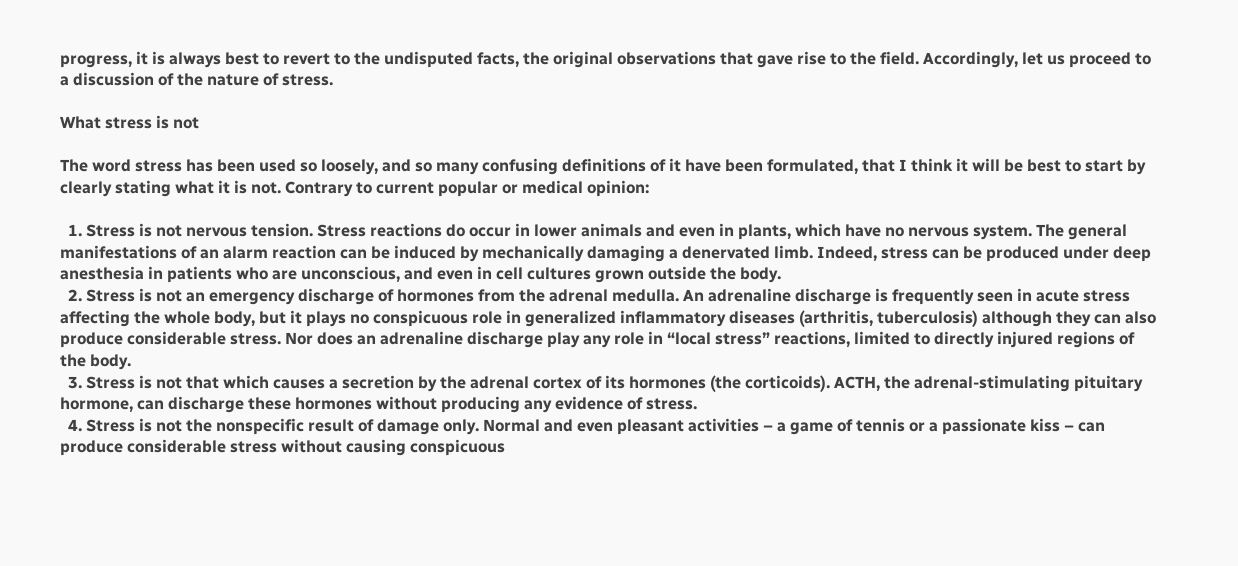progress, it is always best to revert to the undisputed facts, the original observations that gave rise to the field. Accordingly, let us proceed to a discussion of the nature of stress.

What stress is not

The word stress has been used so loosely, and so many confusing definitions of it have been formulated, that I think it will be best to start by clearly stating what it is not. Contrary to current popular or medical opinion:

  1. Stress is not nervous tension. Stress reactions do occur in lower animals and even in plants, which have no nervous system. The general manifestations of an alarm reaction can be induced by mechanically damaging a denervated limb. Indeed, stress can be produced under deep anesthesia in patients who are unconscious, and even in cell cultures grown outside the body.
  2. Stress is not an emergency discharge of hormones from the adrenal medulla. An adrenaline discharge is frequently seen in acute stress affecting the whole body, but it plays no conspicuous role in generalized inflammatory diseases (arthritis, tuberculosis) although they can also produce considerable stress. Nor does an adrenaline discharge play any role in “local stress” reactions, limited to directly injured regions of the body.
  3. Stress is not that which causes a secretion by the adrenal cortex of its hormones (the corticoids). ACTH, the adrenal-stimulating pituitary hormone, can discharge these hormones without producing any evidence of stress.
  4. Stress is not the nonspecific result of damage only. Normal and even pleasant activities – a game of tennis or a passionate kiss – can produce considerable stress without causing conspicuous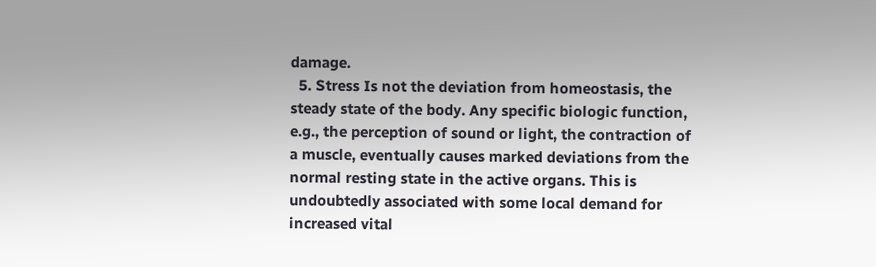damage.
  5. Stress Is not the deviation from homeostasis, the steady state of the body. Any specific biologic function, e.g., the perception of sound or light, the contraction of a muscle, eventually causes marked deviations from the normal resting state in the active organs. This is undoubtedly associated with some local demand for increased vital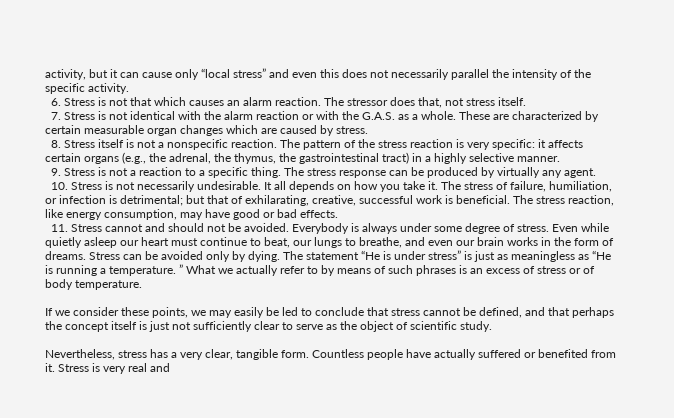activity, but it can cause only “local stress” and even this does not necessarily parallel the intensity of the specific activity.
  6. Stress is not that which causes an alarm reaction. The stressor does that, not stress itself.
  7. Stress is not identical with the alarm reaction or with the G.A.S. as a whole. These are characterized by certain measurable organ changes which are caused by stress.
  8. Stress itself is not a nonspecific reaction. The pattern of the stress reaction is very specific: it affects certain organs (e.g., the adrenal, the thymus, the gastrointestinal tract) in a highly selective manner.
  9. Stress is not a reaction to a specific thing. The stress response can be produced by virtually any agent.
  10. Stress is not necessarily undesirable. It all depends on how you take it. The stress of failure, humiliation, or infection is detrimental; but that of exhilarating, creative, successful work is beneficial. The stress reaction, like energy consumption, may have good or bad effects.
  11. Stress cannot and should not be avoided. Everybody is always under some degree of stress. Even while quietly asleep our heart must continue to beat, our lungs to breathe, and even our brain works in the form of dreams. Stress can be avoided only by dying. The statement “He is under stress” is just as meaningless as “He is running a temperature. ” What we actually refer to by means of such phrases is an excess of stress or of body temperature.

If we consider these points, we may easily be led to conclude that stress cannot be defined, and that perhaps the concept itself is just not sufficiently clear to serve as the object of scientific study.

Nevertheless, stress has a very clear, tangible form. Countless people have actually suffered or benefited from it. Stress is very real and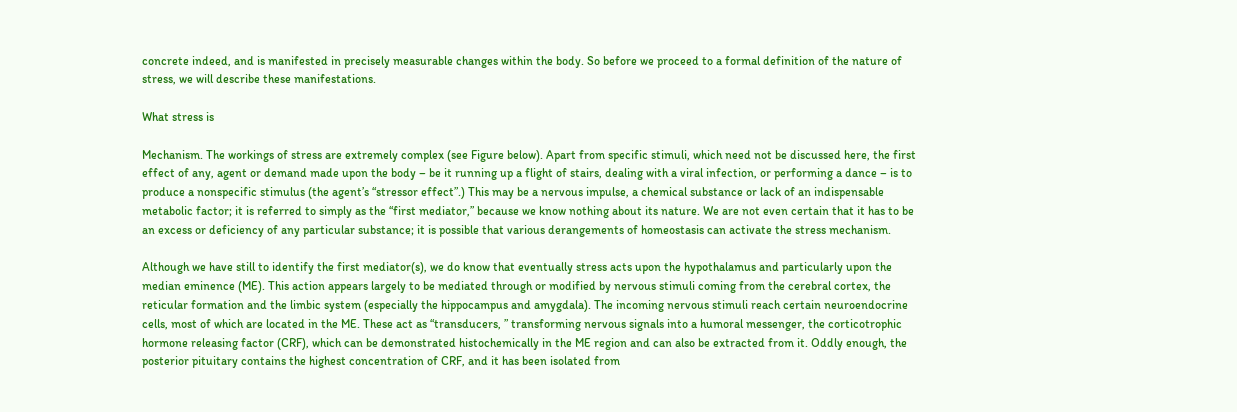concrete indeed, and is manifested in precisely measurable changes within the body. So before we proceed to a formal definition of the nature of stress, we will describe these manifestations.

What stress is

Mechanism. The workings of stress are extremely complex (see Figure below). Apart from specific stimuli, which need not be discussed here, the first effect of any, agent or demand made upon the body – be it running up a flight of stairs, dealing with a viral infection, or performing a dance – is to produce a nonspecific stimulus (the agent’s “stressor effect”.) This may be a nervous impulse, a chemical substance or lack of an indispensable metabolic factor; it is referred to simply as the “first mediator,” because we know nothing about its nature. We are not even certain that it has to be an excess or deficiency of any particular substance; it is possible that various derangements of homeostasis can activate the stress mechanism.

Although we have still to identify the first mediator(s), we do know that eventually stress acts upon the hypothalamus and particularly upon the median eminence (ME). This action appears largely to be mediated through or modified by nervous stimuli coming from the cerebral cortex, the reticular formation and the limbic system (especially the hippocampus and amygdala). The incoming nervous stimuli reach certain neuroendocrine cells, most of which are located in the ME. These act as “transducers, ” transforming nervous signals into a humoral messenger, the corticotrophic hormone releasing factor (CRF), which can be demonstrated histochemically in the ME region and can also be extracted from it. Oddly enough, the posterior pituitary contains the highest concentration of CRF, and it has been isolated from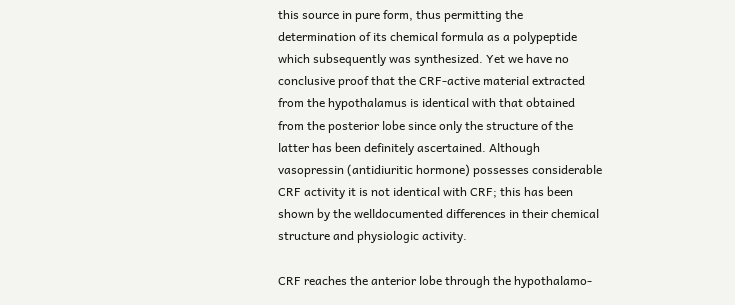this source in pure form, thus permitting the determination of its chemical formula as a polypeptide which subsequently was synthesized. Yet we have no conclusive proof that the CRF-active material extracted from the hypothalamus is identical with that obtained from the posterior lobe since only the structure of the latter has been definitely ascertained. Although vasopressin (antidiuritic hormone) possesses considerable CRF activity it is not identical with CRF; this has been shown by the welldocumented differences in their chemical structure and physiologic activity.

CRF reaches the anterior lobe through the hypothalamo-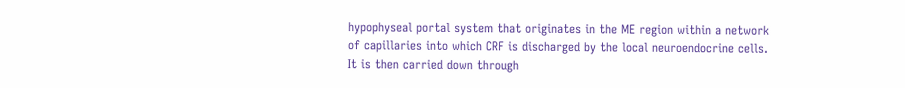hypophyseal portal system that originates in the ME region within a network of capillaries into which CRF is discharged by the local neuroendocrine cells. It is then carried down through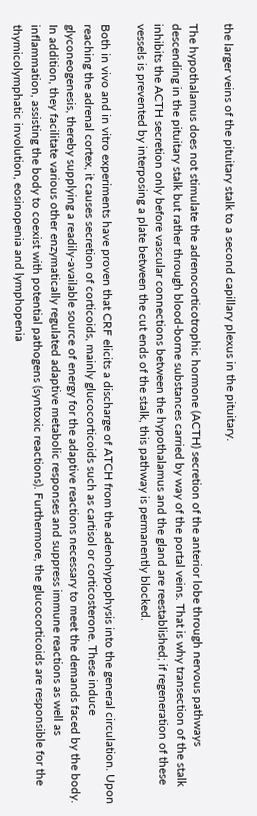the larger veins of the pituitary stalk to a second capillary plexus in the pituitary.

The hypothalamus does not stimulate the adrenocorticotrophic hormone (ACTH) secretion of the anterior lobe through nervous pathways descending in the pituitary stalk but rather through blood-borne substances carried by way of the portal veins. That is why transection of the stalk inhibits the ACTH secretion only before vascular connections between the hypothalamus and the gland are reestablished; if regeneration of these vessels is prevented by interposing a plate between the cut ends of the stalk, this pathway is permanently blocked.

Both in vivo and in vitro experiments have proven that CRF elicits a discharge of ATCH from the adenohypophysis into the general circulation. Upon reaching the adrenal cortex, it causes secretion of corticoids, mainly glucocorticoids such as cartisol or corticosterone. These induce glyconeogenesis, thereby supplying a readily-available source of energy for the adaptive reactions necessary to meet the demands faced by the body. In addition, they facilitate various other enzymatically regulated adaptive metabolic responses and suppress immune reactions as well as inflammation, assisting the body to coexist with potential pathogens (syntoxic reactions). Furthermore, the glucocorticoids are responsible for the thymicolymphatic involution, eosinopenia and lymphopenia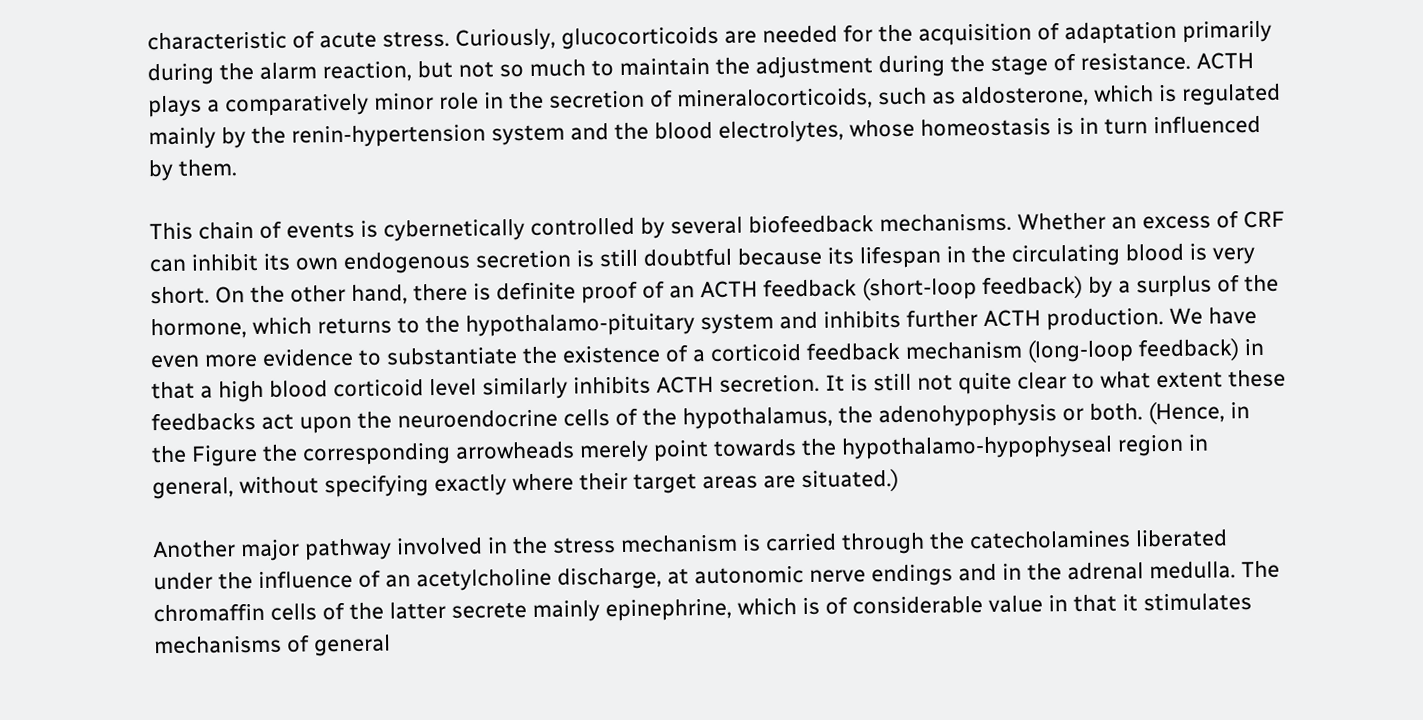characteristic of acute stress. Curiously, glucocorticoids are needed for the acquisition of adaptation primarily during the alarm reaction, but not so much to maintain the adjustment during the stage of resistance. ACTH plays a comparatively minor role in the secretion of mineralocorticoids, such as aldosterone, which is regulated mainly by the renin-hypertension system and the blood electrolytes, whose homeostasis is in turn influenced by them.

This chain of events is cybernetically controlled by several biofeedback mechanisms. Whether an excess of CRF can inhibit its own endogenous secretion is still doubtful because its lifespan in the circulating blood is very short. On the other hand, there is definite proof of an ACTH feedback (short-loop feedback) by a surplus of the hormone, which returns to the hypothalamo-pituitary system and inhibits further ACTH production. We have even more evidence to substantiate the existence of a corticoid feedback mechanism (long-loop feedback) in that a high blood corticoid level similarly inhibits ACTH secretion. It is still not quite clear to what extent these feedbacks act upon the neuroendocrine cells of the hypothalamus, the adenohypophysis or both. (Hence, in the Figure the corresponding arrowheads merely point towards the hypothalamo-hypophyseal region in general, without specifying exactly where their target areas are situated.)

Another major pathway involved in the stress mechanism is carried through the catecholamines liberated under the influence of an acetylcholine discharge, at autonomic nerve endings and in the adrenal medulla. The chromaffin cells of the latter secrete mainly epinephrine, which is of considerable value in that it stimulates mechanisms of general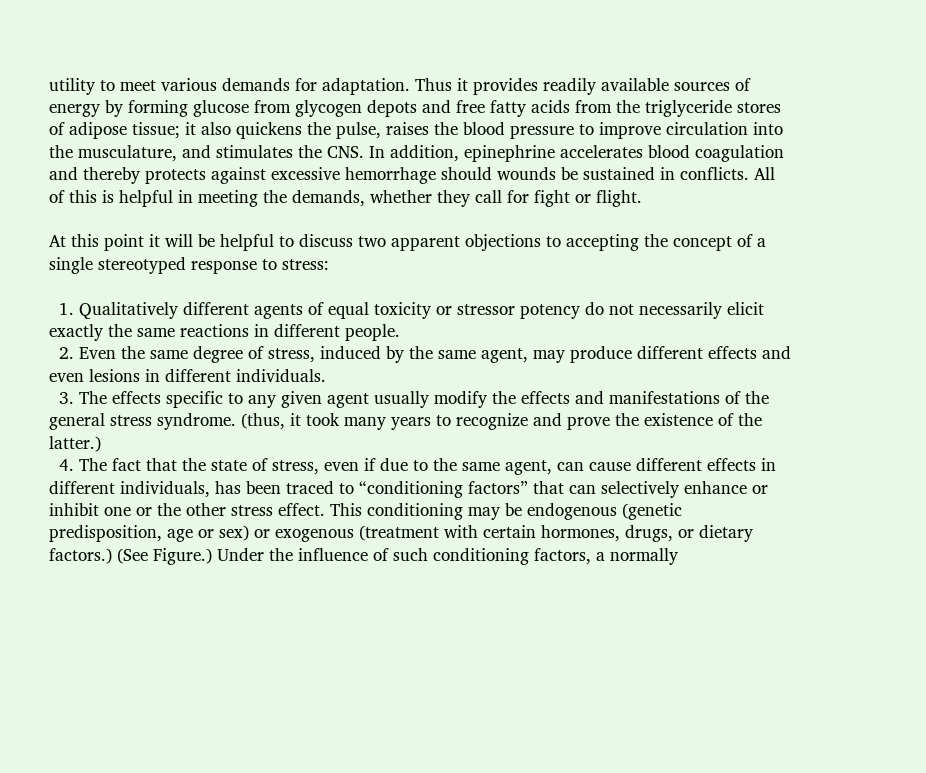utility to meet various demands for adaptation. Thus it provides readily available sources of energy by forming glucose from glycogen depots and free fatty acids from the triglyceride stores of adipose tissue; it also quickens the pulse, raises the blood pressure to improve circulation into the musculature, and stimulates the CNS. In addition, epinephrine accelerates blood coagulation and thereby protects against excessive hemorrhage should wounds be sustained in conflicts. All of this is helpful in meeting the demands, whether they call for fight or flight.

At this point it will be helpful to discuss two apparent objections to accepting the concept of a single stereotyped response to stress:

  1. Qualitatively different agents of equal toxicity or stressor potency do not necessarily elicit exactly the same reactions in different people.
  2. Even the same degree of stress, induced by the same agent, may produce different effects and even lesions in different individuals.
  3. The effects specific to any given agent usually modify the effects and manifestations of the general stress syndrome. (thus, it took many years to recognize and prove the existence of the latter.)
  4. The fact that the state of stress, even if due to the same agent, can cause different effects in different individuals, has been traced to “conditioning factors” that can selectively enhance or inhibit one or the other stress effect. This conditioning may be endogenous (genetic predisposition, age or sex) or exogenous (treatment with certain hormones, drugs, or dietary factors.) (See Figure.) Under the influence of such conditioning factors, a normally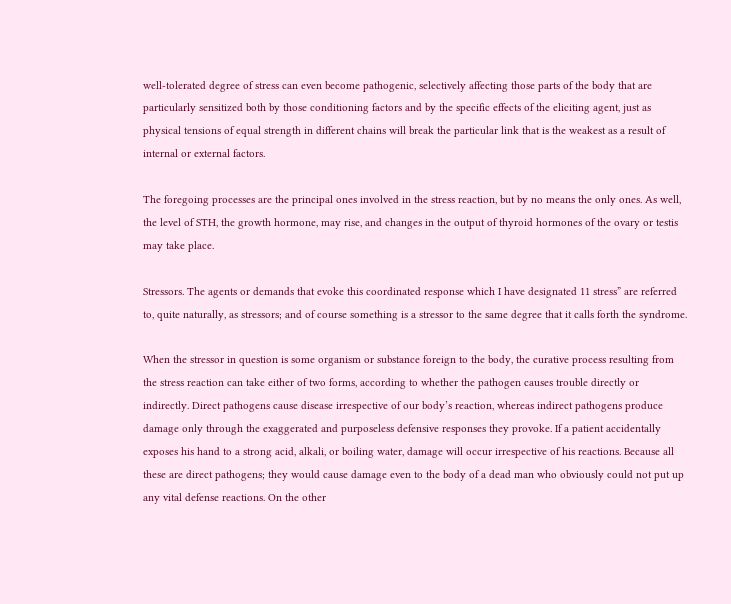well-tolerated degree of stress can even become pathogenic, selectively affecting those parts of the body that are particularly sensitized both by those conditioning factors and by the specific effects of the eliciting agent, just as physical tensions of equal strength in different chains will break the particular link that is the weakest as a result of internal or external factors.

The foregoing processes are the principal ones involved in the stress reaction, but by no means the only ones. As well, the level of STH, the growth hormone, may rise, and changes in the output of thyroid hormones of the ovary or testis may take place.

Stressors. The agents or demands that evoke this coordinated response which I have designated 11 stress” are referred to, quite naturally, as stressors; and of course something is a stressor to the same degree that it calls forth the syndrome.

When the stressor in question is some organism or substance foreign to the body, the curative process resulting from the stress reaction can take either of two forms, according to whether the pathogen causes trouble directly or indirectly. Direct pathogens cause disease irrespective of our body’s reaction, whereas indirect pathogens produce damage only through the exaggerated and purposeless defensive responses they provoke. If a patient accidentally exposes his hand to a strong acid, alkali, or boiling water, damage will occur irrespective of his reactions. Because all these are direct pathogens; they would cause damage even to the body of a dead man who obviously could not put up any vital defense reactions. On the other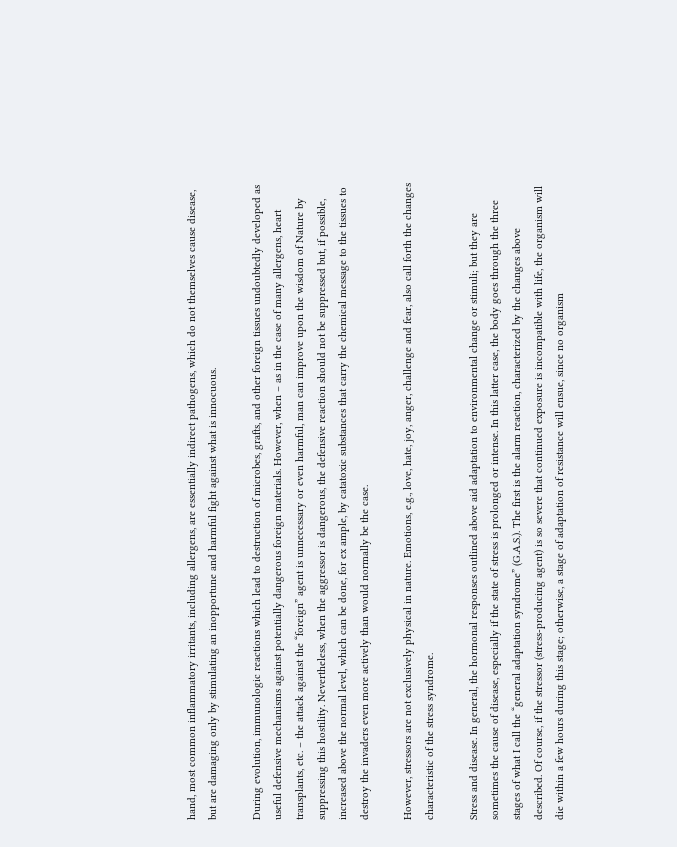hand, most common inflammatory irritants, including allergens, are essentially indirect pathogens, which do not themselves cause disease, but are damaging only by stimulating an inopportune and harmful fight against what is innocuous.

During evolution, immunologic reactions which lead to destruction of microbes, grafts, and other foreign tissues undoubtedly developed as useful defensive mechanisms against potentially dangerous foreign materials. However, when – as in the case of many allergens, heart transplants, etc. – the attack against the “foreign” agent is unnecessary or even harmful, man can improve upon the wisdom of Nature by suppressing this hostility. Nevertheless, when the aggressor is dangerous, the defensive reaction should not be suppressed but, if possible, increased above the normal level, which can be done, for ex ample, by catatoxic substances that carry the chemical message to the tissues to destroy the invaders even more actively than would normally be the case.

However, stressors are not exclusively physical in nature. Emotions, e.g., love, hate, joy, anger, challenge and fear, also call forth the changes characteristic of the stress syndrome.

Stress and disease. In general, the hormonal responses outlined above aid adaptation to environmental change or stimuli; but they are sometimes the cause of disease, especially if the state of stress is prolonged or intense. In this latter case, the body goes through the three stages of what I call the “general adaptation syndrome” (G.A.S.). The first is the alarm reaction, characterized by the changes above described. Of course, if the stressor (stress-producing agent) is so severe that continued exposure is incompatible with life, the organism will die within a few hours during this stage; otherwise, a stage of adaptation of resistance will ensue, since no organism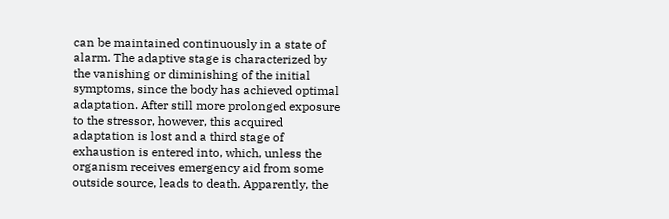can be maintained continuously in a state of alarm. The adaptive stage is characterized by the vanishing or diminishing of the initial symptoms, since the body has achieved optimal adaptation. After still more prolonged exposure to the stressor, however, this acquired adaptation is lost and a third stage of exhaustion is entered into, which, unless the organism receives emergency aid from some outside source, leads to death. Apparently, the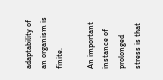adaptability of an organism is finite.

An important instance of prolonged stress is that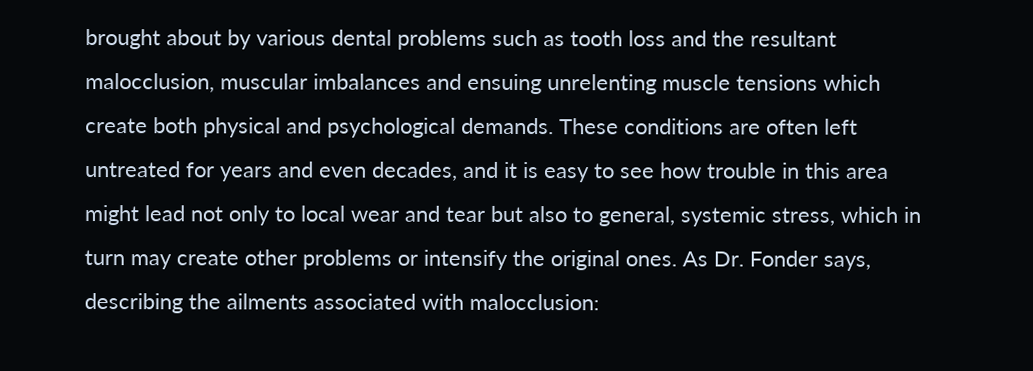brought about by various dental problems such as tooth loss and the resultant malocclusion, muscular imbalances and ensuing unrelenting muscle tensions which create both physical and psychological demands. These conditions are often left untreated for years and even decades, and it is easy to see how trouble in this area might lead not only to local wear and tear but also to general, systemic stress, which in turn may create other problems or intensify the original ones. As Dr. Fonder says, describing the ailments associated with malocclusion: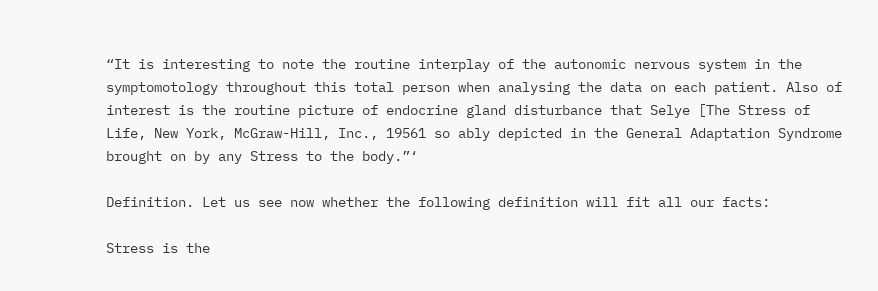“It is interesting to note the routine interplay of the autonomic nervous system in the symptomotology throughout this total person when analysing the data on each patient. Also of interest is the routine picture of endocrine gland disturbance that Selye [The Stress of Life, New York, McGraw-Hill, Inc., 19561 so ably depicted in the General Adaptation Syndrome brought on by any Stress to the body.”‘

Definition. Let us see now whether the following definition will fit all our facts:

Stress is the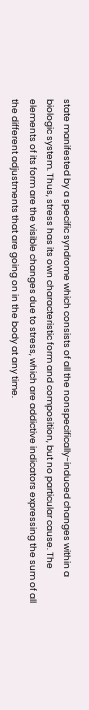state manifested by a specific syndrome which consists of all the nonspecifically-induced changes within a biologic system. Thus, stress has its own characteristic form and composition, but no particular cause. The elements of its form are the visible changes due to stress, which are addictive indicators expressing the sum of all the different adjustments that are going on in the body at any time.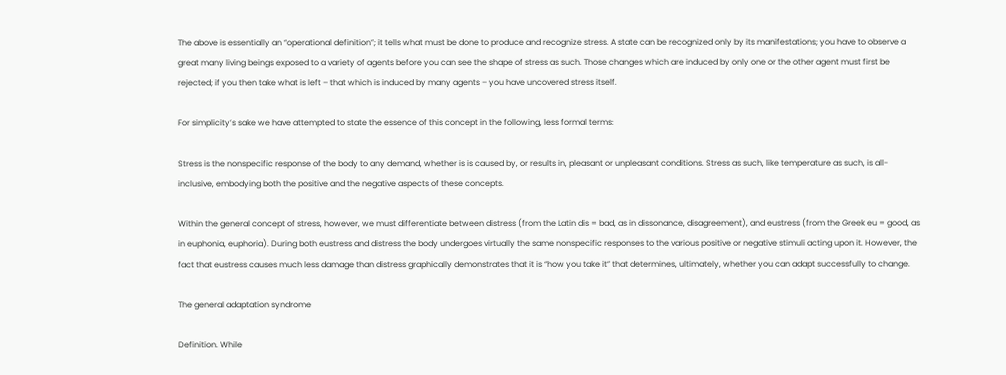The above is essentially an “operational definition”; it tells what must be done to produce and recognize stress. A state can be recognized only by its manifestations; you have to observe a great many living beings exposed to a variety of agents before you can see the shape of stress as such. Those changes which are induced by only one or the other agent must first be rejected; if you then take what is left – that which is induced by many agents – you have uncovered stress itself.

For simplicity’s sake we have attempted to state the essence of this concept in the following, less formal terms:

Stress is the nonspecific response of the body to any demand, whether is is caused by, or results in, pleasant or unpleasant conditions. Stress as such, like temperature as such, is all-inclusive, embodying both the positive and the negative aspects of these concepts.

Within the general concept of stress, however, we must differentiate between distress (from the Latin dis = bad, as in dissonance, disagreement), and eustress (from the Greek eu = good, as in euphonia, euphoria). During both eustress and distress the body undergoes virtually the same nonspecific responses to the various positive or negative stimuli acting upon it. However, the fact that eustress causes much less damage than distress graphically demonstrates that it is “how you take it” that determines, ultimately, whether you can adapt successfully to change.

The general adaptation syndrome

Definition. While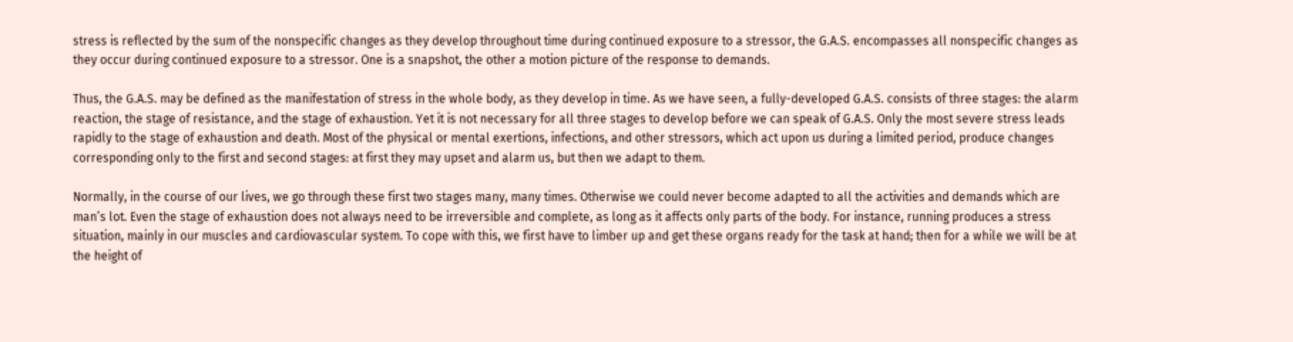stress is reflected by the sum of the nonspecific changes as they develop throughout time during continued exposure to a stressor, the G.A.S. encompasses all nonspecific changes as they occur during continued exposure to a stressor. One is a snapshot, the other a motion picture of the response to demands.

Thus, the G.A.S. may be defined as the manifestation of stress in the whole body, as they develop in time. As we have seen, a fully-developed G.A.S. consists of three stages: the alarm reaction, the stage of resistance, and the stage of exhaustion. Yet it is not necessary for all three stages to develop before we can speak of G.A.S. Only the most severe stress leads rapidly to the stage of exhaustion and death. Most of the physical or mental exertions, infections, and other stressors, which act upon us during a limited period, produce changes corresponding only to the first and second stages: at first they may upset and alarm us, but then we adapt to them.

Normally, in the course of our lives, we go through these first two stages many, many times. Otherwise we could never become adapted to all the activities and demands which are man’s lot. Even the stage of exhaustion does not always need to be irreversible and complete, as long as it affects only parts of the body. For instance, running produces a stress situation, mainly in our muscles and cardiovascular system. To cope with this, we first have to limber up and get these organs ready for the task at hand; then for a while we will be at the height of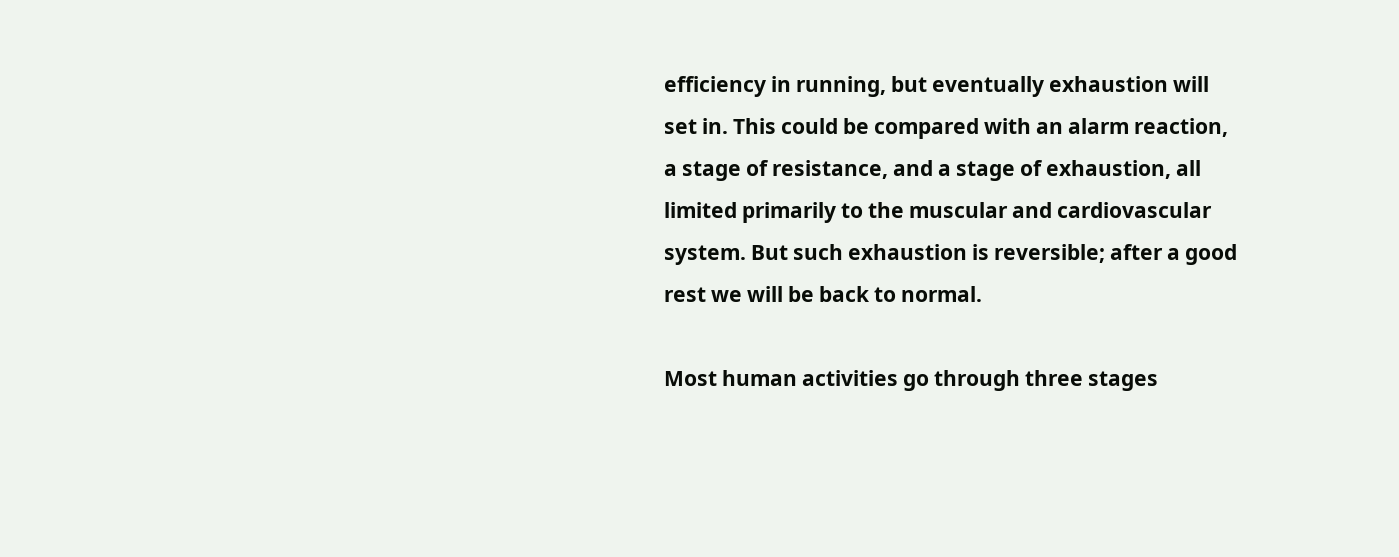efficiency in running, but eventually exhaustion will set in. This could be compared with an alarm reaction, a stage of resistance, and a stage of exhaustion, all limited primarily to the muscular and cardiovascular system. But such exhaustion is reversible; after a good rest we will be back to normal.

Most human activities go through three stages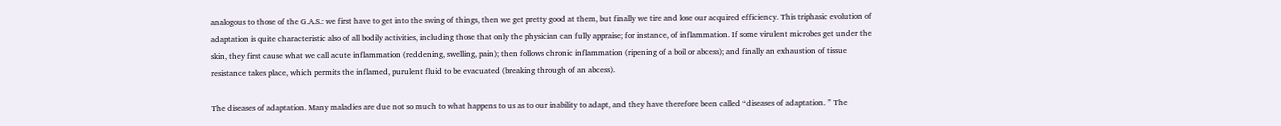analogous to those of the G.A.S.: we first have to get into the swing of things, then we get pretty good at them, but finally we tire and lose our acquired efficiency. This triphasic evolution of adaptation is quite characteristic also of all bodily activities, including those that only the physician can fully appraise; for instance, of inflammation. If some virulent microbes get under the skin, they first cause what we call acute inflammation (reddening, swelling, pain); then follows chronic inflammation (ripening of a boil or abcess); and finally an exhaustion of tissue resistance takes place, which permits the inflamed, purulent fluid to be evacuated (breaking through of an abcess).

The diseases of adaptation. Many maladies are due not so much to what happens to us as to our inability to adapt, and they have therefore been called “diseases of adaptation. ” The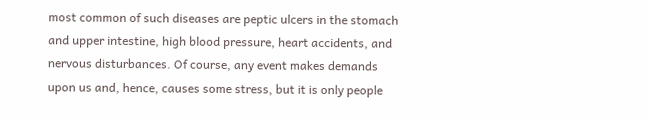most common of such diseases are peptic ulcers in the stomach and upper intestine, high blood pressure, heart accidents, and nervous disturbances. Of course, any event makes demands upon us and, hence, causes some stress, but it is only people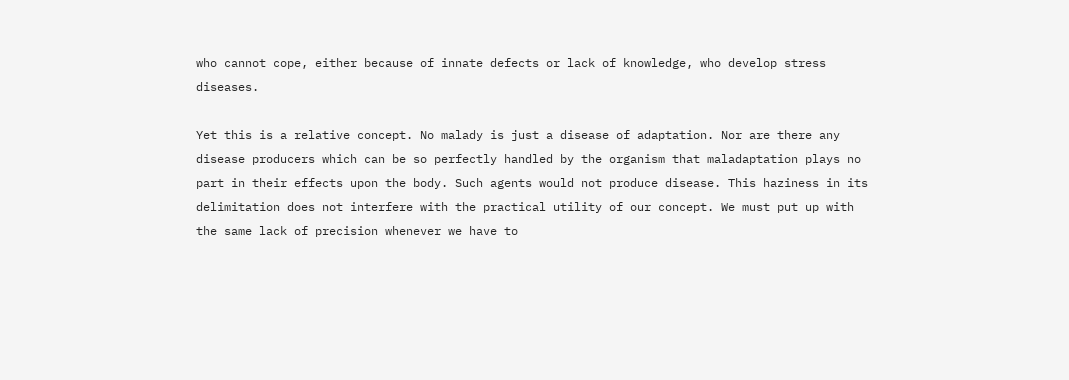who cannot cope, either because of innate defects or lack of knowledge, who develop stress diseases.

Yet this is a relative concept. No malady is just a disease of adaptation. Nor are there any disease producers which can be so perfectly handled by the organism that maladaptation plays no part in their effects upon the body. Such agents would not produce disease. This haziness in its delimitation does not interfere with the practical utility of our concept. We must put up with the same lack of precision whenever we have to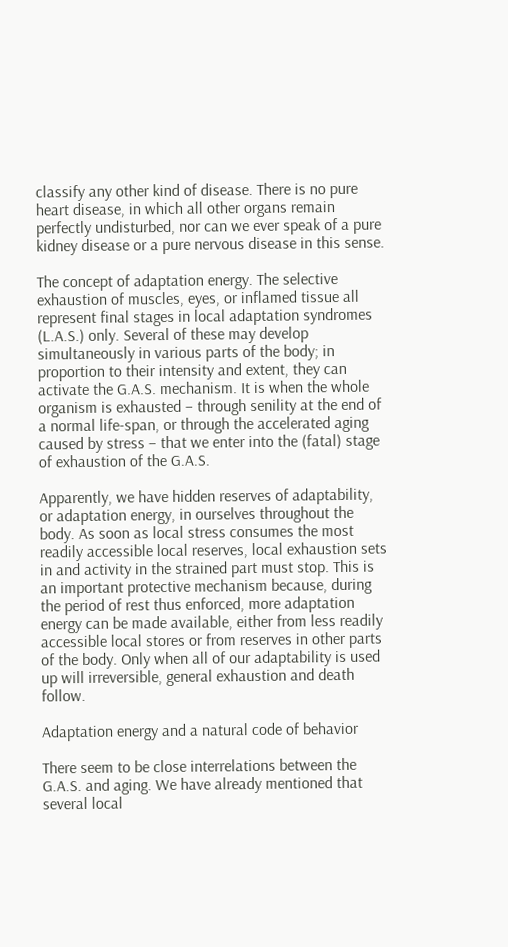classify any other kind of disease. There is no pure heart disease, in which all other organs remain perfectly undisturbed, nor can we ever speak of a pure kidney disease or a pure nervous disease in this sense.

The concept of adaptation energy. The selective exhaustion of muscles, eyes, or inflamed tissue all represent final stages in local adaptation syndromes (L.A.S.) only. Several of these may develop simultaneously in various parts of the body; in proportion to their intensity and extent, they can activate the G.A.S. mechanism. It is when the whole organism is exhausted – through senility at the end of a normal life-span, or through the accelerated aging caused by stress – that we enter into the (fatal) stage of exhaustion of the G.A.S.

Apparently, we have hidden reserves of adaptability, or adaptation energy, in ourselves throughout the body. As soon as local stress consumes the most readily accessible local reserves, local exhaustion sets in and activity in the strained part must stop. This is an important protective mechanism because, during the period of rest thus enforced, more adaptation energy can be made available, either from less readily accessible local stores or from reserves in other parts of the body. Only when all of our adaptability is used up will irreversible, general exhaustion and death follow.

Adaptation energy and a natural code of behavior

There seem to be close interrelations between the G.A.S. and aging. We have already mentioned that several local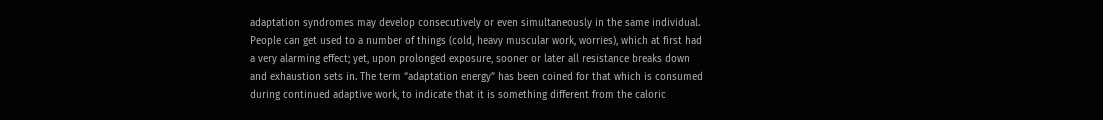adaptation syndromes may develop consecutively or even simultaneously in the same individual. People can get used to a number of things (cold, heavy muscular work, worries), which at first had a very alarming effect; yet, upon prolonged exposure, sooner or later all resistance breaks down and exhaustion sets in. The term “adaptation energy” has been coined for that which is consumed during continued adaptive work, to indicate that it is something different from the caloric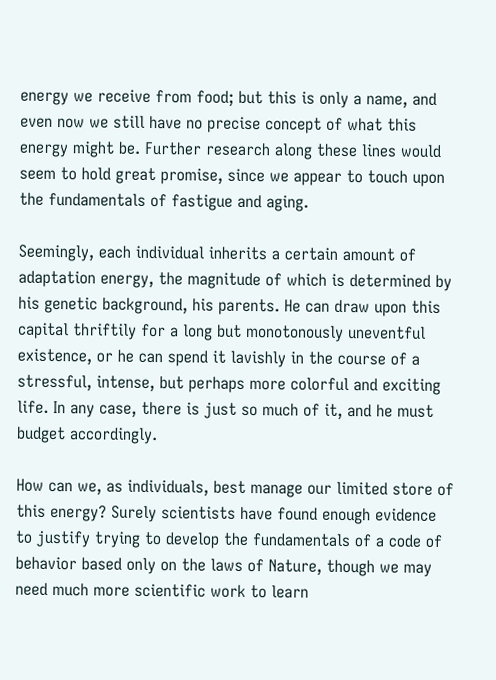energy we receive from food; but this is only a name, and even now we still have no precise concept of what this energy might be. Further research along these lines would seem to hold great promise, since we appear to touch upon the fundamentals of fastigue and aging.

Seemingly, each individual inherits a certain amount of adaptation energy, the magnitude of which is determined by his genetic background, his parents. He can draw upon this capital thriftily for a long but monotonously uneventful existence, or he can spend it lavishly in the course of a stressful, intense, but perhaps more colorful and exciting life. In any case, there is just so much of it, and he must budget accordingly.

How can we, as individuals, best manage our limited store of this energy? Surely scientists have found enough evidence to justify trying to develop the fundamentals of a code of behavior based only on the laws of Nature, though we may need much more scientific work to learn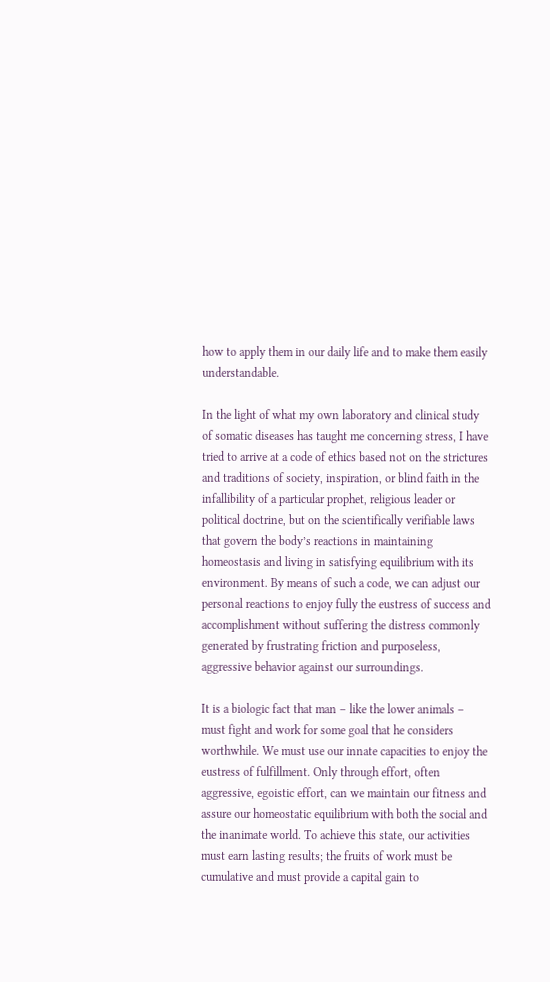how to apply them in our daily life and to make them easily understandable.

In the light of what my own laboratory and clinical study of somatic diseases has taught me concerning stress, I have tried to arrive at a code of ethics based not on the strictures and traditions of society, inspiration, or blind faith in the infallibility of a particular prophet, religious leader or political doctrine, but on the scientifically verifiable laws that govern the body’s reactions in maintaining homeostasis and living in satisfying equilibrium with its environment. By means of such a code, we can adjust our personal reactions to enjoy fully the eustress of success and accomplishment without suffering the distress commonly generated by frustrating friction and purposeless, aggressive behavior against our surroundings.

It is a biologic fact that man – like the lower animals – must fight and work for some goal that he considers worthwhile. We must use our innate capacities to enjoy the eustress of fulfillment. Only through effort, often aggressive, egoistic effort, can we maintain our fitness and assure our homeostatic equilibrium with both the social and the inanimate world. To achieve this state, our activities must earn lasting results; the fruits of work must be cumulative and must provide a capital gain to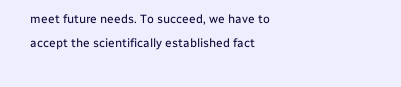meet future needs. To succeed, we have to accept the scientifically established fact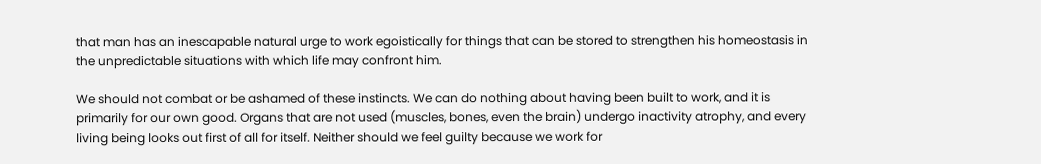that man has an inescapable natural urge to work egoistically for things that can be stored to strengthen his homeostasis in the unpredictable situations with which life may confront him.

We should not combat or be ashamed of these instincts. We can do nothing about having been built to work, and it is primarily for our own good. Organs that are not used (muscles, bones, even the brain) undergo inactivity atrophy, and every living being looks out first of all for itself. Neither should we feel guilty because we work for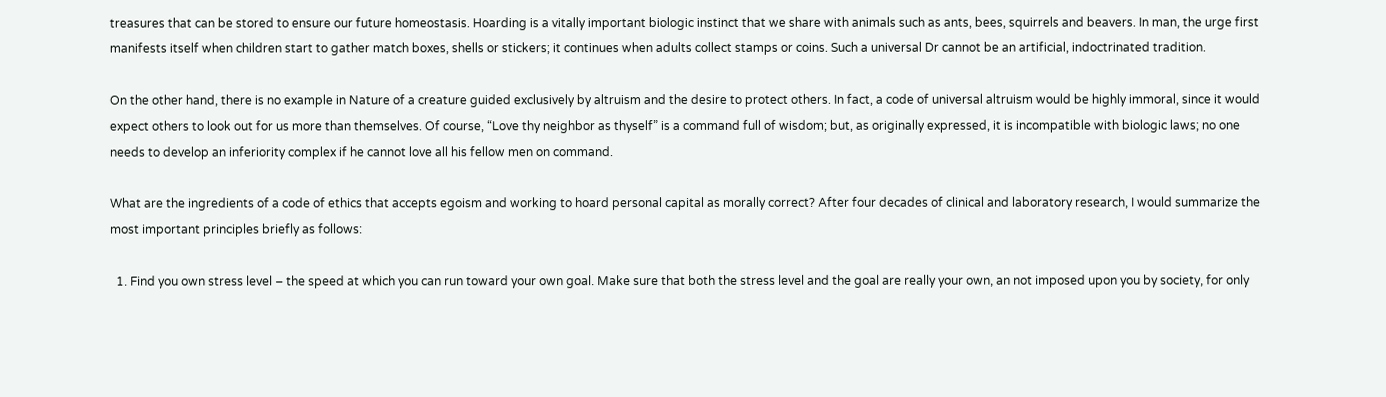treasures that can be stored to ensure our future homeostasis. Hoarding is a vitally important biologic instinct that we share with animals such as ants, bees, squirrels and beavers. In man, the urge first manifests itself when children start to gather match boxes, shells or stickers; it continues when adults collect stamps or coins. Such a universal Dr cannot be an artificial, indoctrinated tradition.

On the other hand, there is no example in Nature of a creature guided exclusively by altruism and the desire to protect others. In fact, a code of universal altruism would be highly immoral, since it would expect others to look out for us more than themselves. Of course, “Love thy neighbor as thyself” is a command full of wisdom; but, as originally expressed, it is incompatible with biologic laws; no one needs to develop an inferiority complex if he cannot love all his fellow men on command.

What are the ingredients of a code of ethics that accepts egoism and working to hoard personal capital as morally correct? After four decades of clinical and laboratory research, I would summarize the most important principles briefly as follows:

  1. Find you own stress level – the speed at which you can run toward your own goal. Make sure that both the stress level and the goal are really your own, an not imposed upon you by society, for only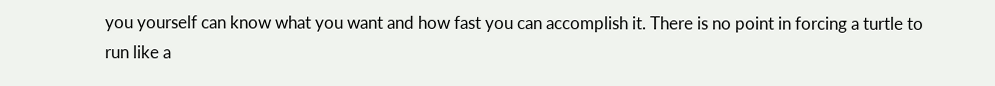you yourself can know what you want and how fast you can accomplish it. There is no point in forcing a turtle to run like a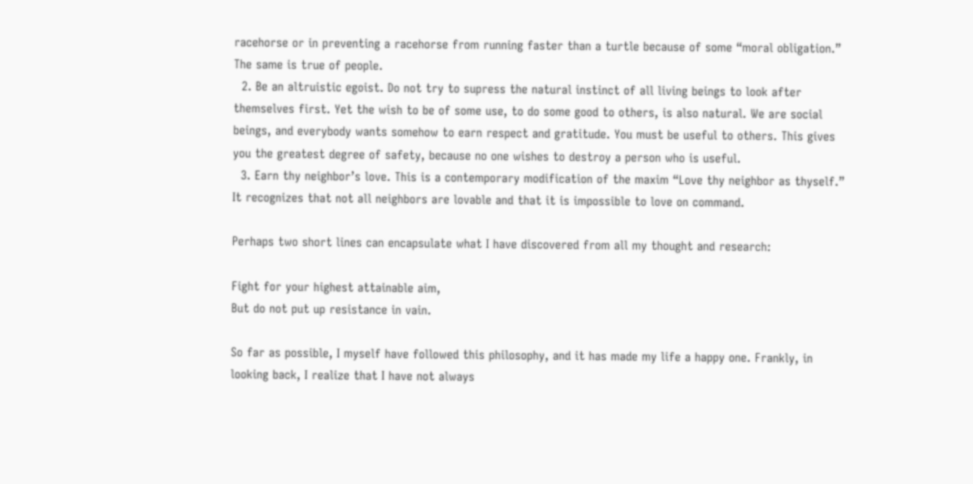racehorse or in preventing a racehorse from running faster than a turtle because of some “moral obligation.” The same is true of people.
  2. Be an altruistic egoist. Do not try to supress the natural instinct of all living beings to look after themselves first. Yet the wish to be of some use, to do some good to others, is also natural. We are social beings, and everybody wants somehow to earn respect and gratitude. You must be useful to others. This gives you the greatest degree of safety, because no one wishes to destroy a person who is useful.
  3. Earn thy neighbor’s love. This is a contemporary modification of the maxim “Love thy neighbor as thyself.” It recognizes that not all neighbors are lovable and that it is impossible to love on command.

Perhaps two short lines can encapsulate what I have discovered from all my thought and research:

Fight for your highest attainable aim,
But do not put up resistance in vain.

So far as possible, I myself have followed this philosophy, and it has made my life a happy one. Frankly, in looking back, I realize that I have not always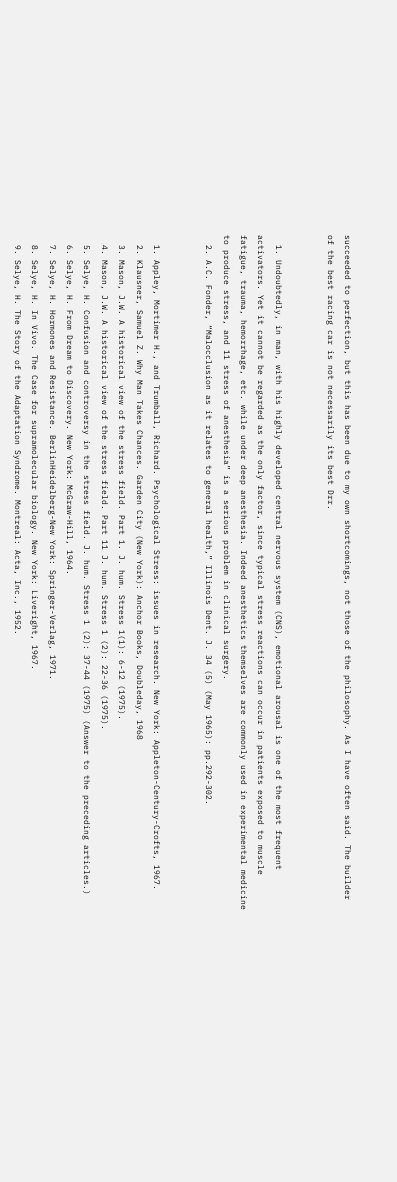succeeded to perfection, but this has been due to my own shortcomings, not those of the philosophy. As I have often said. The builder of the best racing car is not necessarily its best Drr.


  1. Undoubtedly, in man, with his highly developed central nervous system (CNS), emotional arousal is one of the most frequent activators. Yet it cannot be regarded as the only factor, since typical stress reactions can occur in patients exposed to muscle fatigue, trauma, hemorrhage, etc. while under deep anesthesia. Indeed anesthetics themselves are commonly used in experimental medicine to produce stress, and 11 stress of anesthesia” is a serious problem in clinical surgery.
  2. A.C. Fonder, “Malocclusion as it relates to general health,” Illinois Dent. J. 34 (5) (May 1965): pp.292-302.


  1. Appley, Mortimer H., and Trumball, Richard. Psychological Stress: issues in research. New York: Appleton-Century-Crofts, 1967.
  2. Klausner, Samuel Z. Why Man Takes Chances. Garden City (New York): Anchor Books, Doubleday, 1968
  3. Mason, J.W. A historical view of the stress field. Part 1. J. hum. Stress 1(1): 6-12 (1975).
  4. Mason, J.W. A historical view of the stress field. Part 11 J. hum. Stress 1 (2): 22-36 (1975).
  5. Selye, H. Confusion and controversy in the stress field. J. hum. Stress 1 (2): 37-44 (1975) (Answer to the preceding articles.)
  6. Selye, H. From Dream to Discovery. New York: McGraw-Hill, 1964.
  7. Selye, H. Hormones and Resistance. BerlinHeidelberg-New York: Springer-Verlag, 1971.
  8. Selye, H. In Vivo. The Case for supramolecular biology. New York: Liveright, 1967.
  9. Selye, H. The Story of the Adaptation Syndrome. Montreal: Acta, Inc., 1952.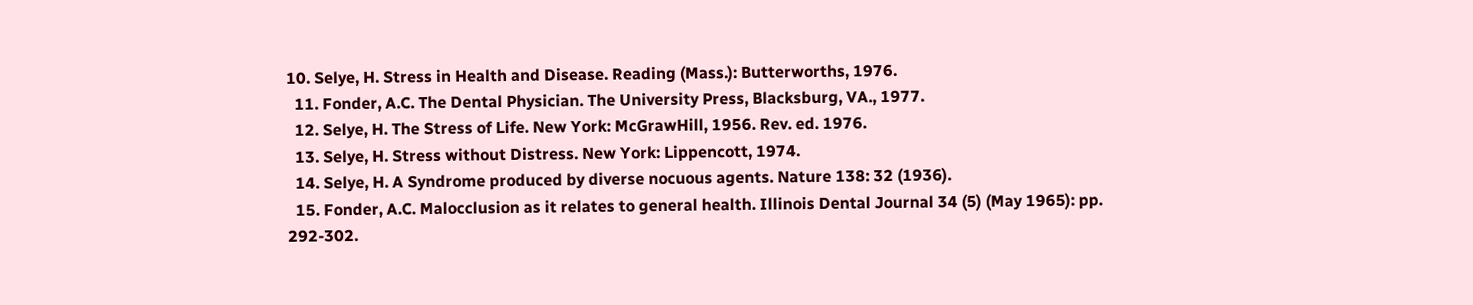10. Selye, H. Stress in Health and Disease. Reading (Mass.): Butterworths, 1976.
  11. Fonder, A.C. The Dental Physician. The University Press, Blacksburg, VA., 1977.
  12. Selye, H. The Stress of Life. New York: McGrawHill, 1956. Rev. ed. 1976.
  13. Selye, H. Stress without Distress. New York: Lippencott, 1974.
  14. Selye, H. A Syndrome produced by diverse nocuous agents. Nature 138: 32 (1936).
  15. Fonder, A.C. Malocclusion as it relates to general health. Illinois Dental Journal 34 (5) (May 1965): pp. 292-302.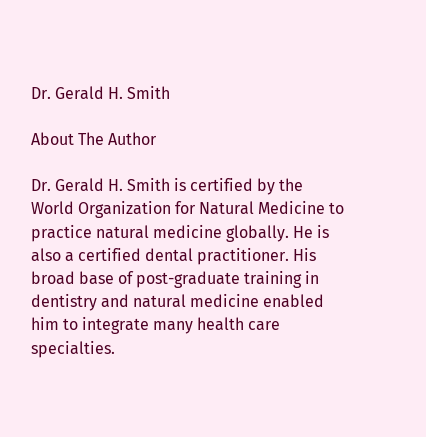Dr. Gerald H. Smith

About The Author

Dr. Gerald H. Smith is certified by the World Organization for Natural Medicine to practice natural medicine globally. He is also a certified dental practitioner. His broad base of post-graduate training in dentistry and natural medicine enabled him to integrate many health care specialties.